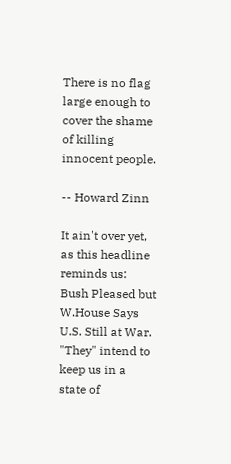There is no flag large enough to cover the shame of killing innocent people.

-- Howard Zinn

It ain't over yet, as this headline reminds us: Bush Pleased but W.House Says U.S. Still at War. "They" intend to keep us in a state of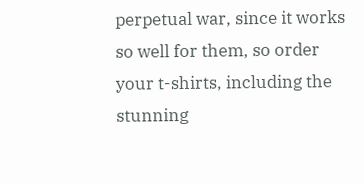perpetual war, since it works so well for them, so order your t-shirts, including the stunning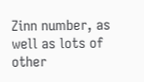Zinn number, as well as lots of other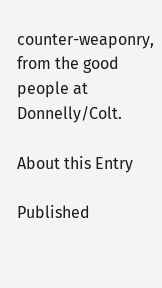counter-weaponry, from the good people at Donnelly/Colt.

About this Entry

Published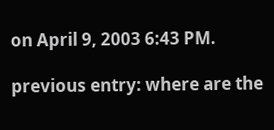on April 9, 2003 6:43 PM.

previous entry: where are the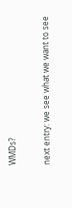WMDs?

next entry: we see what we want to see